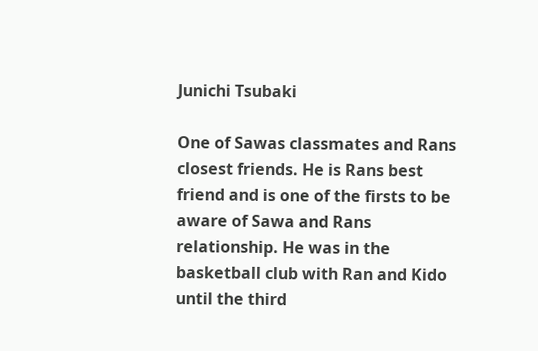Junichi Tsubaki

One of Sawas classmates and Rans closest friends. He is Rans best friend and is one of the firsts to be aware of Sawa and Rans relationship. He was in the basketball club with Ran and Kido until the third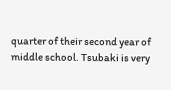quarter of their second year of middle school. Tsubaki is very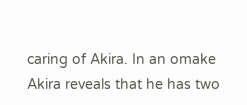caring of Akira. In an omake Akira reveals that he has two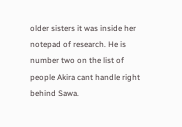older sisters it was inside her notepad of research. He is number two on the list of people Akira cant handle right behind Sawa.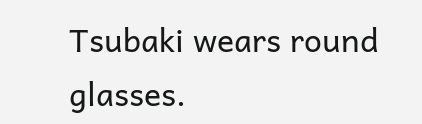Tsubaki wears round glasses.